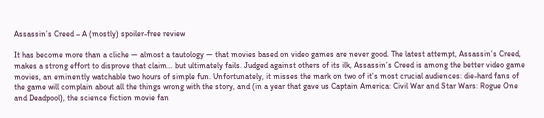Assassin’s Creed – A (mostly) spoiler-free review

It has become more than a cliche — almost a tautology — that movies based on video games are never good. The latest attempt, Assassin’s Creed, makes a strong effort to disprove that claim… but ultimately fails. Judged against others of its ilk, Assassin’s Creed is among the better video game movies, an eminently watchable two hours of simple fun. Unfortunately, it misses the mark on two of it’s most crucial audiences: die-hard fans of the game will complain about all the things wrong with the story, and (in a year that gave us Captain America: Civil War and Star Wars: Rogue One and Deadpool), the science fiction movie fan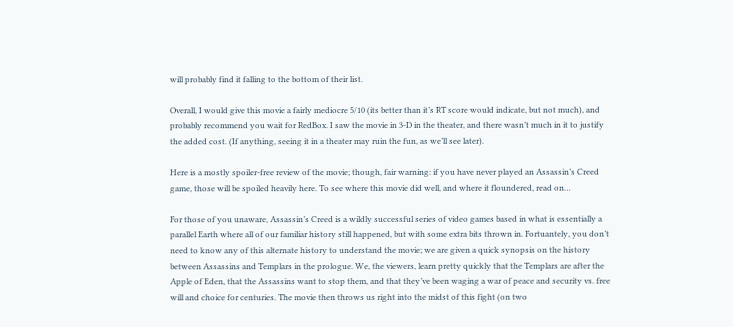will probably find it falling to the bottom of their list.

Overall, I would give this movie a fairly mediocre 5/10 (its better than it’s RT score would indicate, but not much), and probably recommend you wait for RedBox. I saw the movie in 3-D in the theater, and there wasn’t much in it to justify the added cost. (If anything, seeing it in a theater may ruin the fun, as we’ll see later).

Here is a mostly spoiler-free review of the movie; though, fair warning: if you have never played an Assassin’s Creed game, those will be spoiled heavily here. To see where this movie did well, and where it floundered, read on…

For those of you unaware, Assassin’s Creed is a wildly successful series of video games based in what is essentially a parallel Earth where all of our familiar history still happened, but with some extra bits thrown in. Fortuantely, you don’t need to know any of this alternate history to understand the movie; we are given a quick synopsis on the history between Assassins and Templars in the prologue. We, the viewers, learn pretty quickly that the Templars are after the Apple of Eden, that the Assassins want to stop them, and that they’ve been waging a war of peace and security vs. free will and choice for centuries. The movie then throws us right into the midst of this fight (on two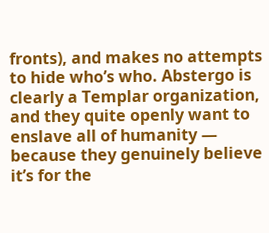fronts), and makes no attempts to hide who’s who. Abstergo is clearly a Templar organization, and they quite openly want to enslave all of humanity — because they genuinely believe it’s for the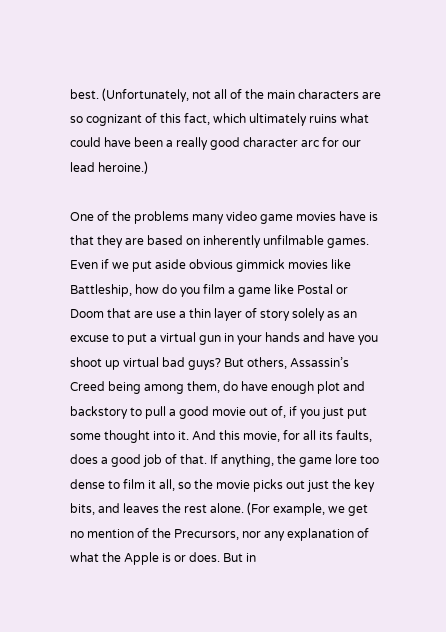best. (Unfortunately, not all of the main characters are so cognizant of this fact, which ultimately ruins what could have been a really good character arc for our lead heroine.)

One of the problems many video game movies have is that they are based on inherently unfilmable games. Even if we put aside obvious gimmick movies like Battleship, how do you film a game like Postal or Doom that are use a thin layer of story solely as an excuse to put a virtual gun in your hands and have you shoot up virtual bad guys? But others, Assassin’s Creed being among them, do have enough plot and backstory to pull a good movie out of, if you just put some thought into it. And this movie, for all its faults, does a good job of that. If anything, the game lore too dense to film it all, so the movie picks out just the key bits, and leaves the rest alone. (For example, we get no mention of the Precursors, nor any explanation of what the Apple is or does. But in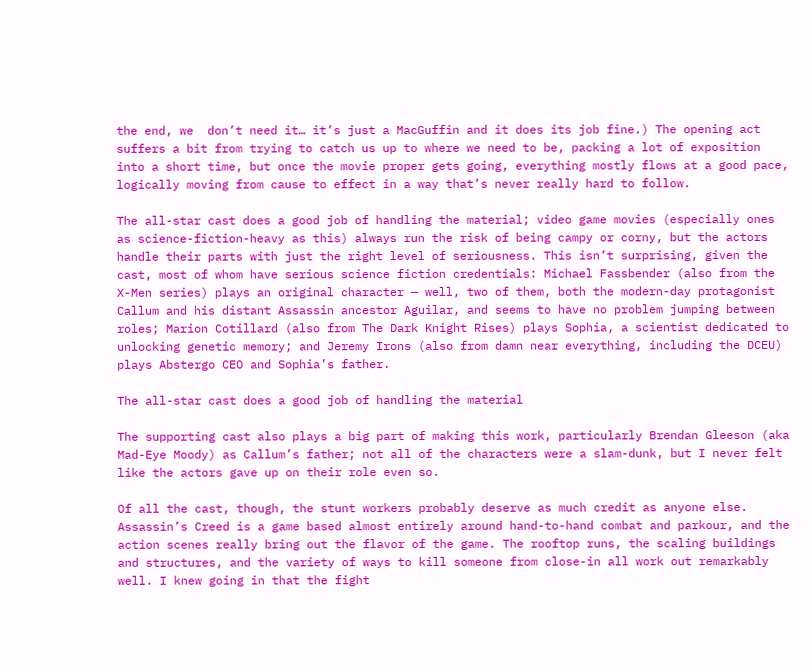the end, we  don’t need it… it’s just a MacGuffin and it does its job fine.) The opening act suffers a bit from trying to catch us up to where we need to be, packing a lot of exposition into a short time, but once the movie proper gets going, everything mostly flows at a good pace, logically moving from cause to effect in a way that’s never really hard to follow.

The all-star cast does a good job of handling the material; video game movies (especially ones as science-fiction-heavy as this) always run the risk of being campy or corny, but the actors handle their parts with just the right level of seriousness. This isn’t surprising, given the cast, most of whom have serious science fiction credentials: Michael Fassbender (also from the X-Men series) plays an original character — well, two of them, both the modern-day protagonist Callum and his distant Assassin ancestor Aguilar, and seems to have no problem jumping between roles; Marion Cotillard (also from The Dark Knight Rises) plays Sophia, a scientist dedicated to unlocking genetic memory; and Jeremy Irons (also from damn near everything, including the DCEU) plays Abstergo CEO and Sophia’s father.

The all-star cast does a good job of handling the material

The supporting cast also plays a big part of making this work, particularly Brendan Gleeson (aka Mad-Eye Moody) as Callum’s father; not all of the characters were a slam-dunk, but I never felt like the actors gave up on their role even so.

Of all the cast, though, the stunt workers probably deserve as much credit as anyone else. Assassin’s Creed is a game based almost entirely around hand-to-hand combat and parkour, and the action scenes really bring out the flavor of the game. The rooftop runs, the scaling buildings and structures, and the variety of ways to kill someone from close-in all work out remarkably well. I knew going in that the fight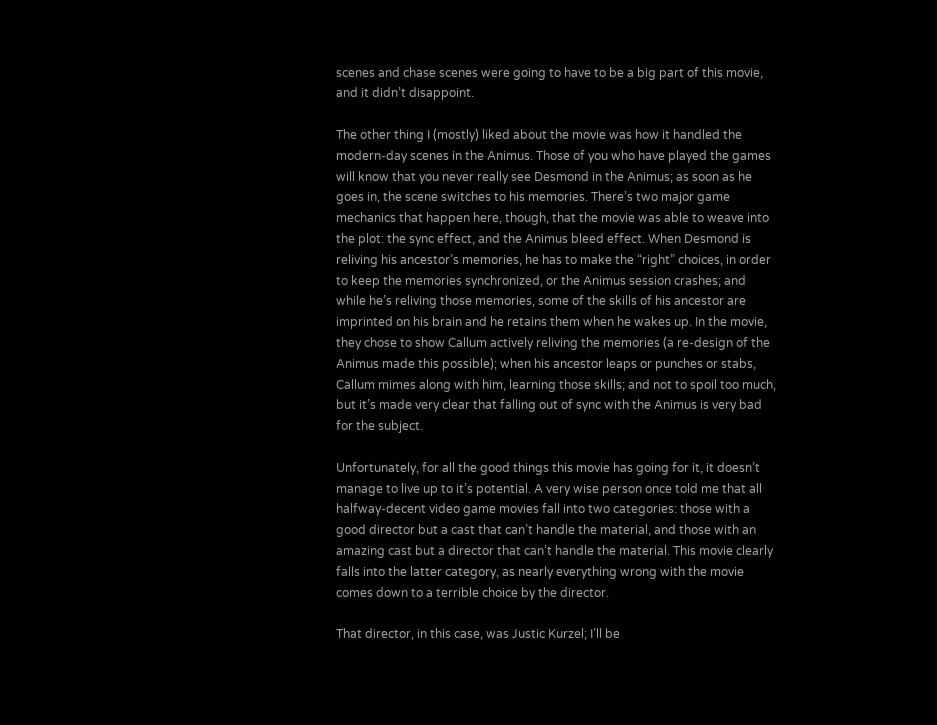scenes and chase scenes were going to have to be a big part of this movie, and it didn’t disappoint.

The other thing I (mostly) liked about the movie was how it handled the modern-day scenes in the Animus. Those of you who have played the games will know that you never really see Desmond in the Animus; as soon as he goes in, the scene switches to his memories. There’s two major game mechanics that happen here, though, that the movie was able to weave into the plot: the sync effect, and the Animus bleed effect. When Desmond is reliving his ancestor’s memories, he has to make the “right” choices, in order to keep the memories synchronized, or the Animus session crashes; and while he’s reliving those memories, some of the skills of his ancestor are imprinted on his brain and he retains them when he wakes up. In the movie, they chose to show Callum actively reliving the memories (a re-design of the Animus made this possible); when his ancestor leaps or punches or stabs, Callum mimes along with him, learning those skills; and not to spoil too much, but it’s made very clear that falling out of sync with the Animus is very bad for the subject.

Unfortunately, for all the good things this movie has going for it, it doesn’t manage to live up to it’s potential. A very wise person once told me that all halfway-decent video game movies fall into two categories: those with a good director but a cast that can’t handle the material, and those with an amazing cast but a director that can’t handle the material. This movie clearly falls into the latter category, as nearly everything wrong with the movie comes down to a terrible choice by the director.

That director, in this case, was Justic Kurzel; I’ll be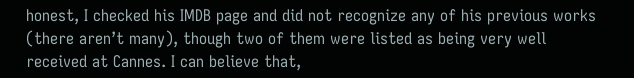honest, I checked his IMDB page and did not recognize any of his previous works (there aren’t many), though two of them were listed as being very well received at Cannes. I can believe that,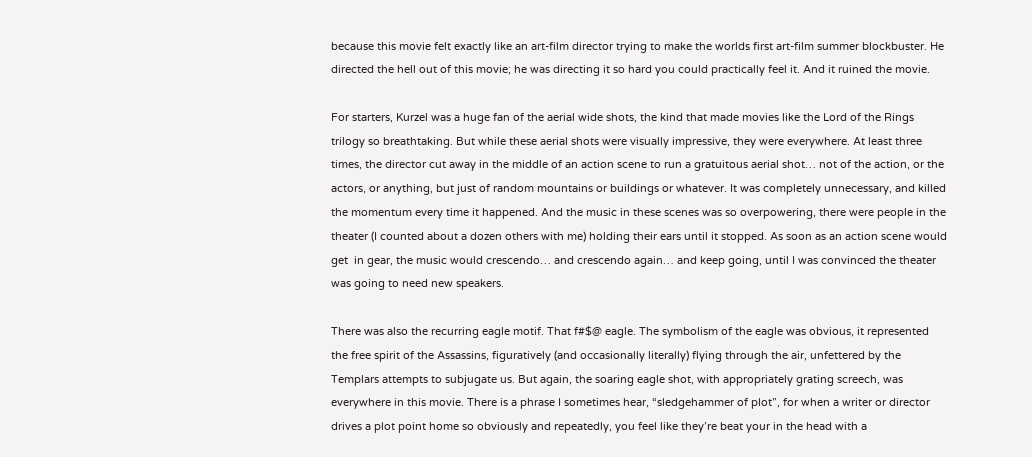because this movie felt exactly like an art-film director trying to make the worlds first art-film summer blockbuster. He directed the hell out of this movie; he was directing it so hard you could practically feel it. And it ruined the movie.

For starters, Kurzel was a huge fan of the aerial wide shots, the kind that made movies like the Lord of the Rings trilogy so breathtaking. But while these aerial shots were visually impressive, they were everywhere. At least three times, the director cut away in the middle of an action scene to run a gratuitous aerial shot… not of the action, or the actors, or anything, but just of random mountains or buildings or whatever. It was completely unnecessary, and killed the momentum every time it happened. And the music in these scenes was so overpowering, there were people in the theater (I counted about a dozen others with me) holding their ears until it stopped. As soon as an action scene would get  in gear, the music would crescendo… and crescendo again… and keep going, until I was convinced the theater was going to need new speakers.

There was also the recurring eagle motif. That f#$@ eagle. The symbolism of the eagle was obvious, it represented the free spirit of the Assassins, figuratively (and occasionally literally) flying through the air, unfettered by the Templars attempts to subjugate us. But again, the soaring eagle shot, with appropriately grating screech, was everywhere in this movie. There is a phrase I sometimes hear, “sledgehammer of plot”, for when a writer or director drives a plot point home so obviously and repeatedly, you feel like they’re beat your in the head with a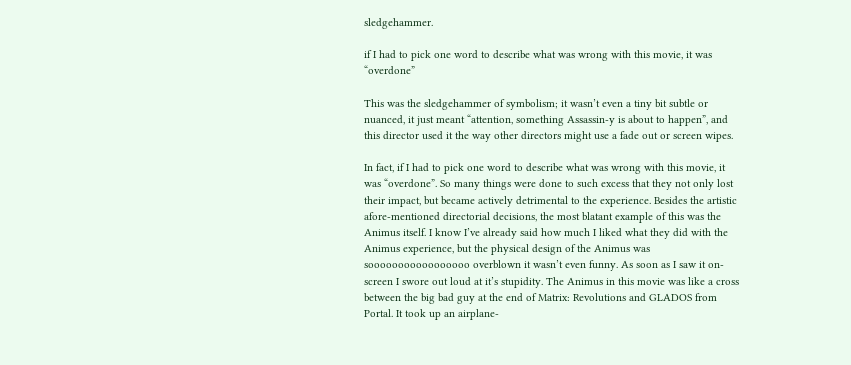sledgehammer.

if I had to pick one word to describe what was wrong with this movie, it was “overdone”

This was the sledgehammer of symbolism; it wasn’t even a tiny bit subtle or nuanced, it just meant “attention, something Assassin-y is about to happen”, and this director used it the way other directors might use a fade out or screen wipes.

In fact, if I had to pick one word to describe what was wrong with this movie, it was “overdone”. So many things were done to such excess that they not only lost their impact, but became actively detrimental to the experience. Besides the artistic afore-mentioned directorial decisions, the most blatant example of this was the Animus itself. I know I’ve already said how much I liked what they did with the Animus experience, but the physical design of the Animus was sooooooooooooooooo overblown it wasn’t even funny. As soon as I saw it on-screen I swore out loud at it’s stupidity. The Animus in this movie was like a cross between the big bad guy at the end of Matrix: Revolutions and GLADOS from Portal. It took up an airplane-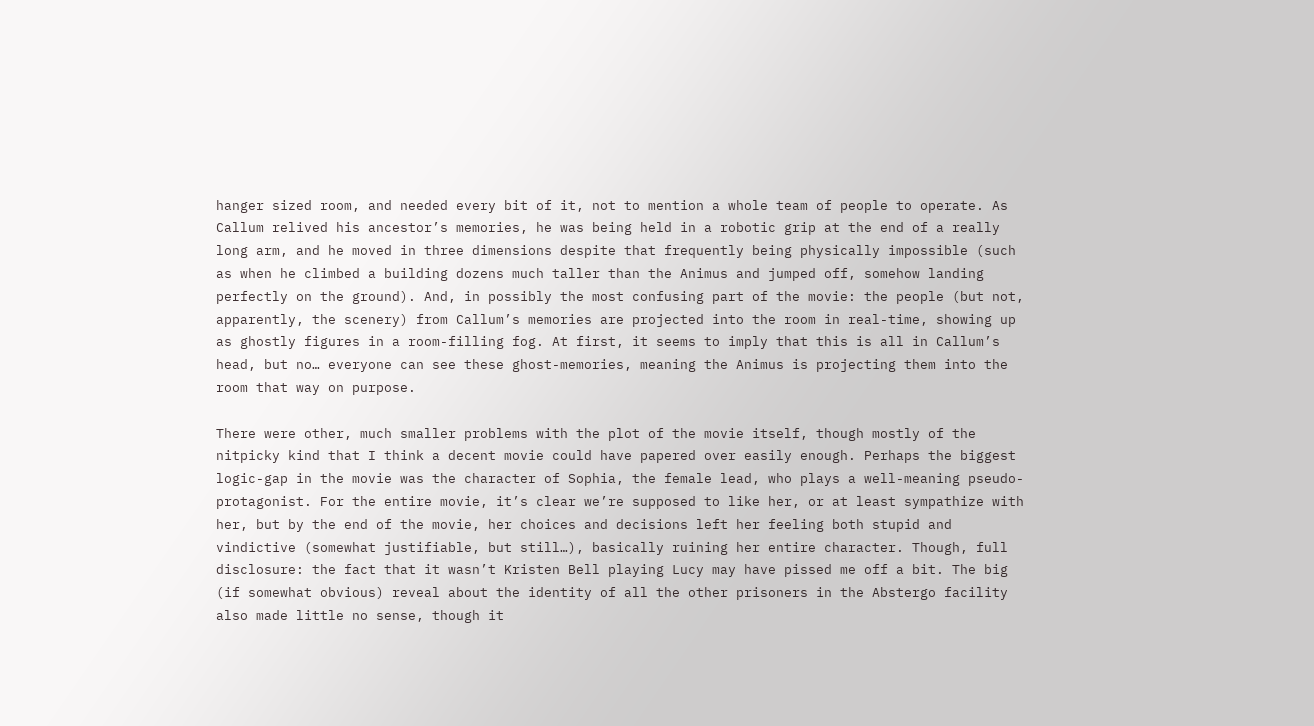hanger sized room, and needed every bit of it, not to mention a whole team of people to operate. As Callum relived his ancestor’s memories, he was being held in a robotic grip at the end of a really long arm, and he moved in three dimensions despite that frequently being physically impossible (such as when he climbed a building dozens much taller than the Animus and jumped off, somehow landing perfectly on the ground). And, in possibly the most confusing part of the movie: the people (but not, apparently, the scenery) from Callum’s memories are projected into the room in real-time, showing up as ghostly figures in a room-filling fog. At first, it seems to imply that this is all in Callum’s head, but no… everyone can see these ghost-memories, meaning the Animus is projecting them into the room that way on purpose.

There were other, much smaller problems with the plot of the movie itself, though mostly of the nitpicky kind that I think a decent movie could have papered over easily enough. Perhaps the biggest logic-gap in the movie was the character of Sophia, the female lead, who plays a well-meaning pseudo-protagonist. For the entire movie, it’s clear we’re supposed to like her, or at least sympathize with her, but by the end of the movie, her choices and decisions left her feeling both stupid and vindictive (somewhat justifiable, but still…), basically ruining her entire character. Though, full disclosure: the fact that it wasn’t Kristen Bell playing Lucy may have pissed me off a bit. The big (if somewhat obvious) reveal about the identity of all the other prisoners in the Abstergo facility also made little no sense, though it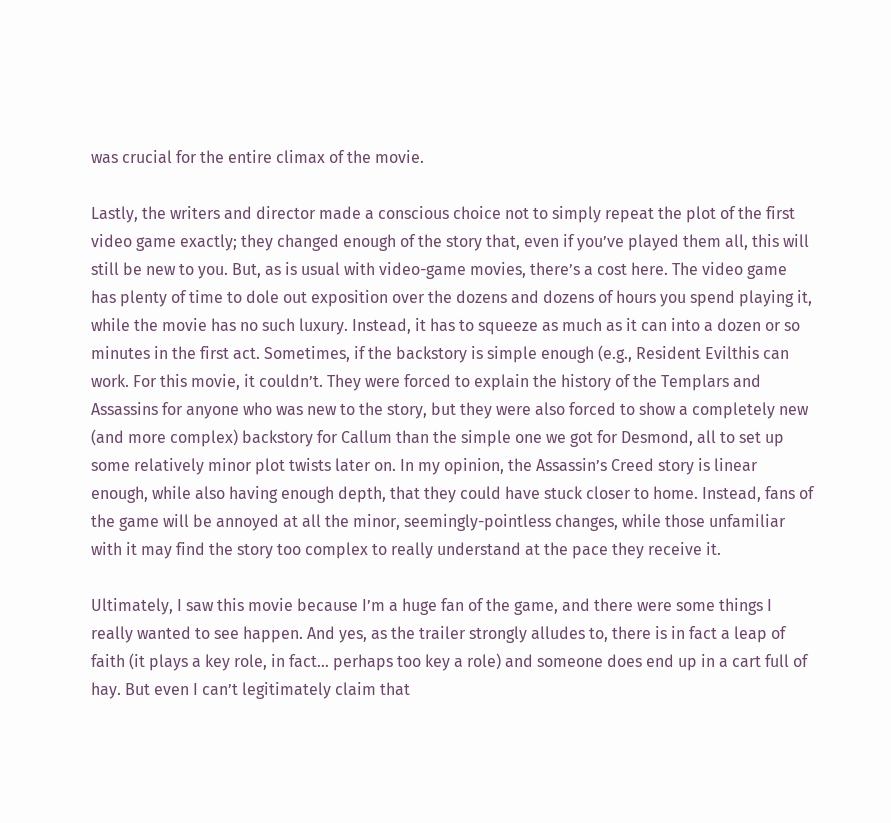was crucial for the entire climax of the movie.

Lastly, the writers and director made a conscious choice not to simply repeat the plot of the first video game exactly; they changed enough of the story that, even if you’ve played them all, this will still be new to you. But, as is usual with video-game movies, there’s a cost here. The video game has plenty of time to dole out exposition over the dozens and dozens of hours you spend playing it, while the movie has no such luxury. Instead, it has to squeeze as much as it can into a dozen or so minutes in the first act. Sometimes, if the backstory is simple enough (e.g., Resident Evilthis can work. For this movie, it couldn’t. They were forced to explain the history of the Templars and Assassins for anyone who was new to the story, but they were also forced to show a completely new (and more complex) backstory for Callum than the simple one we got for Desmond, all to set up some relatively minor plot twists later on. In my opinion, the Assassin’s Creed story is linear enough, while also having enough depth, that they could have stuck closer to home. Instead, fans of the game will be annoyed at all the minor, seemingly-pointless changes, while those unfamiliar with it may find the story too complex to really understand at the pace they receive it.

Ultimately, I saw this movie because I’m a huge fan of the game, and there were some things I really wanted to see happen. And yes, as the trailer strongly alludes to, there is in fact a leap of faith (it plays a key role, in fact… perhaps too key a role) and someone does end up in a cart full of hay. But even I can’t legitimately claim that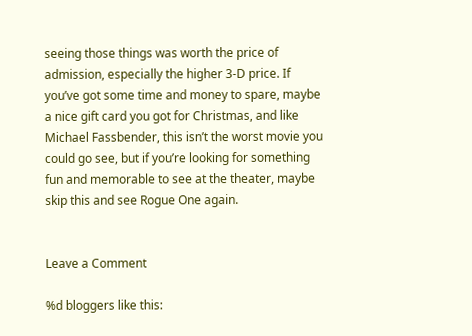seeing those things was worth the price of admission, especially the higher 3-D price. If you’ve got some time and money to spare, maybe a nice gift card you got for Christmas, and like Michael Fassbender, this isn’t the worst movie you could go see, but if you’re looking for something fun and memorable to see at the theater, maybe skip this and see Rogue One again.


Leave a Comment

%d bloggers like this: